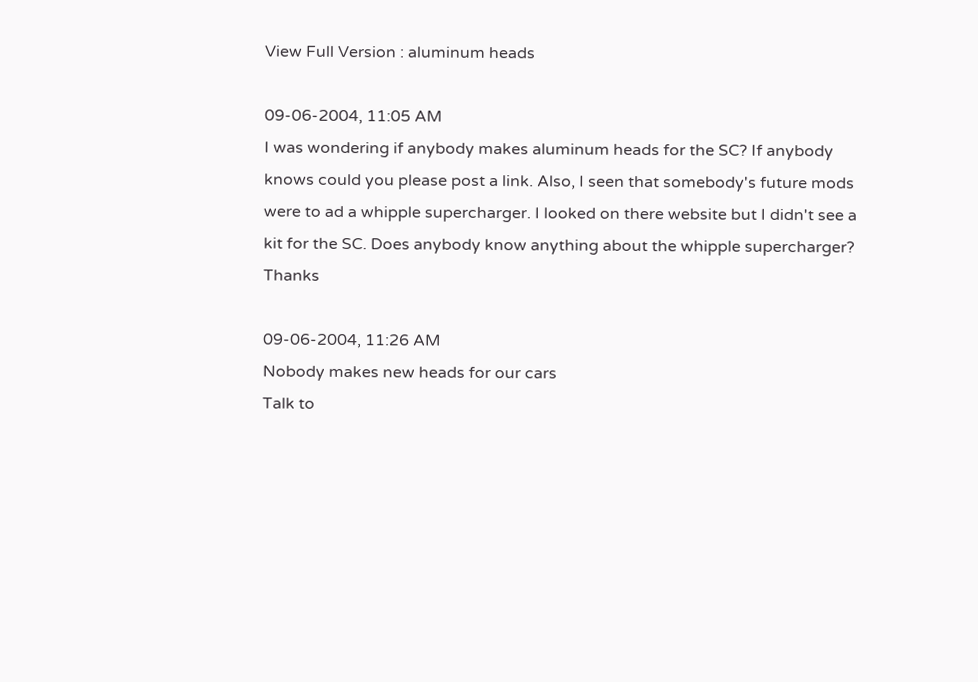View Full Version : aluminum heads

09-06-2004, 11:05 AM
I was wondering if anybody makes aluminum heads for the SC? If anybody knows could you please post a link. Also, I seen that somebody's future mods were to ad a whipple supercharger. I looked on there website but I didn't see a kit for the SC. Does anybody know anything about the whipple supercharger? Thanks

09-06-2004, 11:26 AM
Nobody makes new heads for our cars
Talk to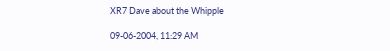XR7 Dave about the Whipple

09-06-2004, 11:29 AM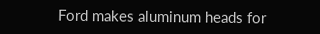Ford makes aluminum heads for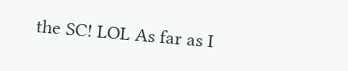the SC! LOL As far as I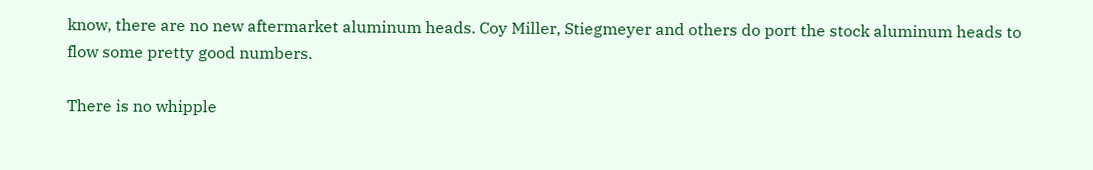know, there are no new aftermarket aluminum heads. Coy Miller, Stiegmeyer and others do port the stock aluminum heads to flow some pretty good numbers.

There is no whipple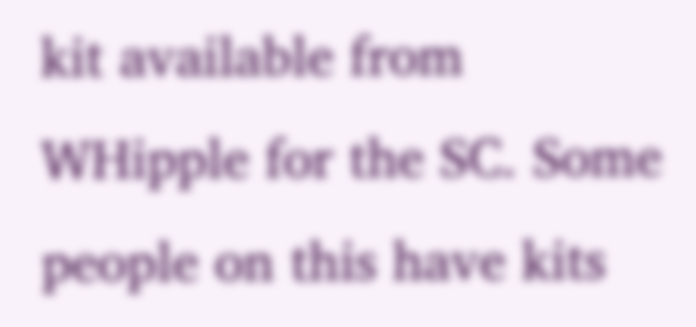kit available from WHipple for the SC. Some people on this have kits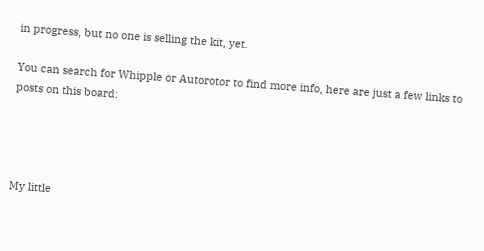in progress, but no one is selling the kit, yet.

You can search for Whipple or Autorotor to find more info, here are just a few links to posts on this board:




My little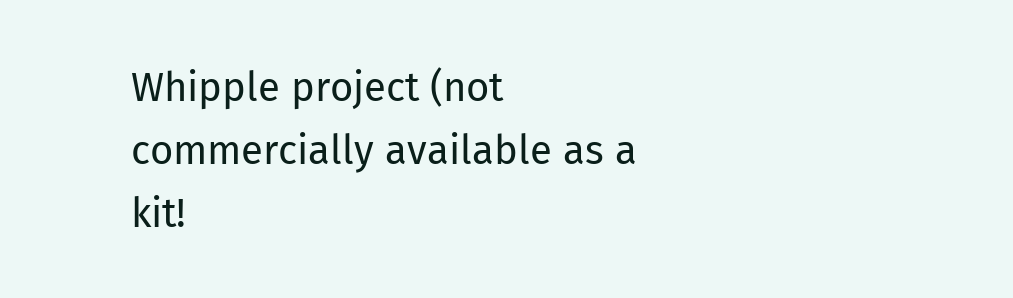Whipple project (not commercially available as a kit!